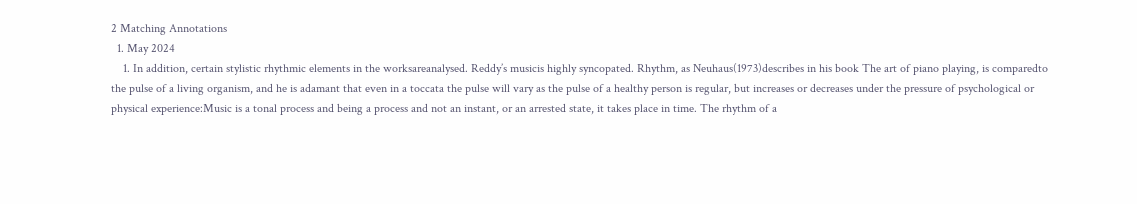2 Matching Annotations
  1. May 2024
    1. In addition, certain stylistic rhythmic elements in the worksareanalysed. Reddy’s musicis highly syncopated. Rhythm, as Neuhaus(1973)describes in his book The art of piano playing, is comparedto the pulse of a living organism, and he is adamant that even in a toccata the pulse will vary as the pulse of a healthy person is regular, but increases or decreases under the pressure of psychological or physical experience:Music is a tonal process and being a process and not an instant, or an arrested state, it takes place in time. The rhythm of a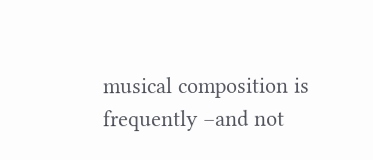musical composition is frequently –and not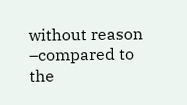without reason –compared to the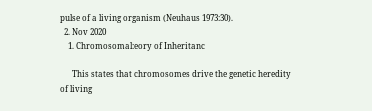pulse of a living organism (Neuhaus 1973:30).
  2. Nov 2020
    1. Chromosomal:eory of Inheritanc

      This states that chromosomes drive the genetic heredity of living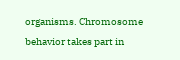organisms. Chromosome behavior takes part in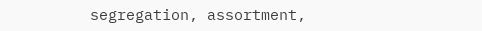segregation, assortment,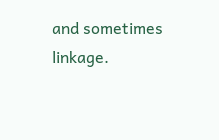and sometimes linkage.